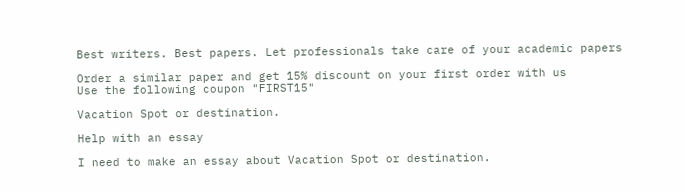Best writers. Best papers. Let professionals take care of your academic papers

Order a similar paper and get 15% discount on your first order with us
Use the following coupon "FIRST15"

Vacation Spot or destination.

Help with an essay

I need to make an essay about Vacation Spot or destination.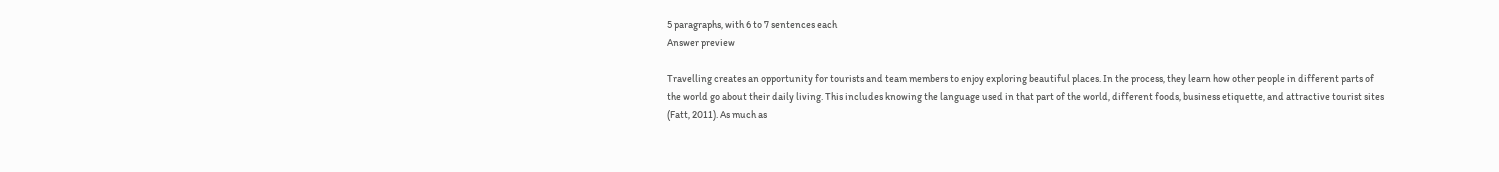5 paragraphs, with 6 to 7 sentences each
Answer preview

Travelling creates an opportunity for tourists and team members to enjoy exploring beautiful places. In the process, they learn how other people in different parts of the world go about their daily living. This includes knowing the language used in that part of the world, different foods, business etiquette, and attractive tourist sites (Fatt, 2011). As much as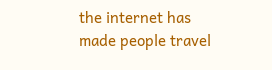the internet has made people travel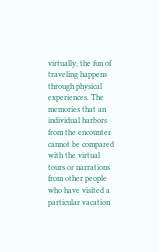virtually, the fun of traveling happens through physical experiences. The memories that an individual harbors from the encounter cannot be compared with the virtual tours or narrations from other people who have visited a particular vacation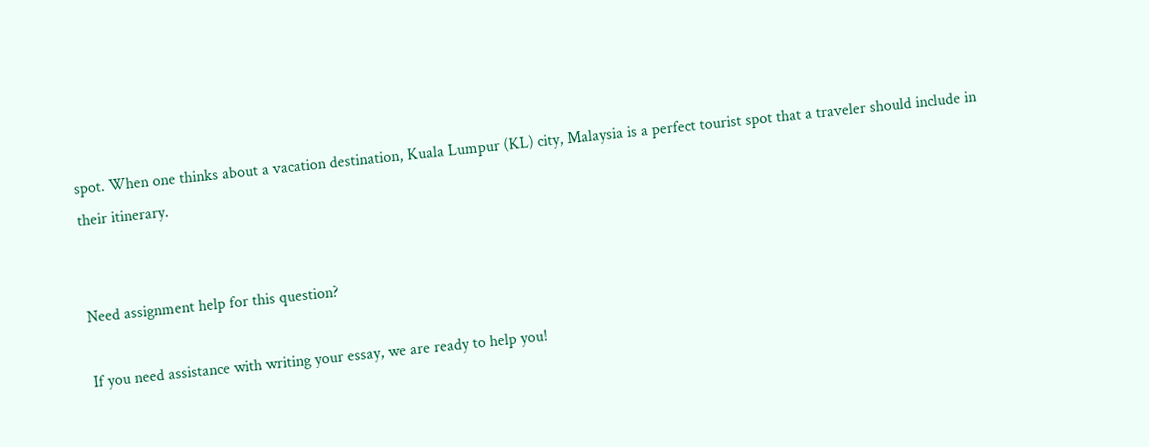spot. When one thinks about a vacation destination, Kuala Lumpur (KL) city, Malaysia is a perfect tourist spot that a traveler should include in their itinerary.


Need assignment help for this question?

If you need assistance with writing your essay, we are ready to help you!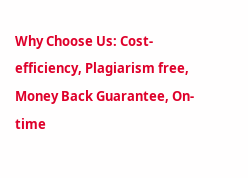Why Choose Us: Cost-efficiency, Plagiarism free, Money Back Guarantee, On-time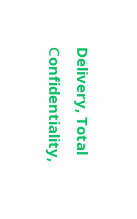Delivery, Total Сonfidentiality,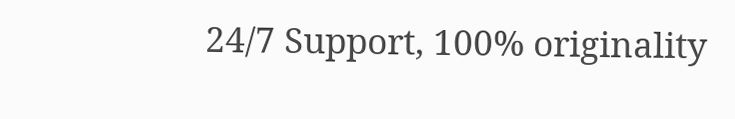24/7 Support, 100% originality